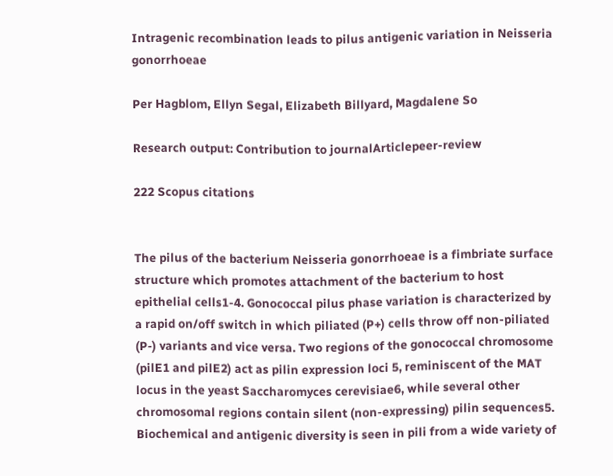Intragenic recombination leads to pilus antigenic variation in Neisseria gonorrhoeae

Per Hagblom, Ellyn Segal, Elizabeth Billyard, Magdalene So

Research output: Contribution to journalArticlepeer-review

222 Scopus citations


The pilus of the bacterium Neisseria gonorrhoeae is a fimbriate surface structure which promotes attachment of the bacterium to host epithelial cells1-4. Gonococcal pilus phase variation is characterized by a rapid on/off switch in which piliated (P+) cells throw off non-piliated (P-) variants and vice versa. Two regions of the gonococcal chromosome (pilE1 and pilE2) act as pilin expression loci 5, reminiscent of the MAT locus in the yeast Saccharomyces cerevisiae6, while several other chromosomal regions contain silent (non-expressing) pilin sequences5. Biochemical and antigenic diversity is seen in pili from a wide variety of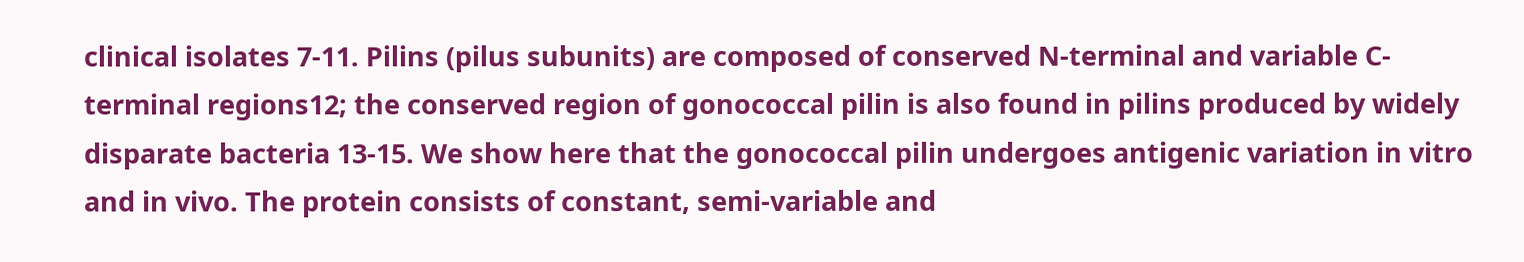clinical isolates 7-11. Pilins (pilus subunits) are composed of conserved N-terminal and variable C-terminal regions12; the conserved region of gonococcal pilin is also found in pilins produced by widely disparate bacteria 13-15. We show here that the gonococcal pilin undergoes antigenic variation in vitro and in vivo. The protein consists of constant, semi-variable and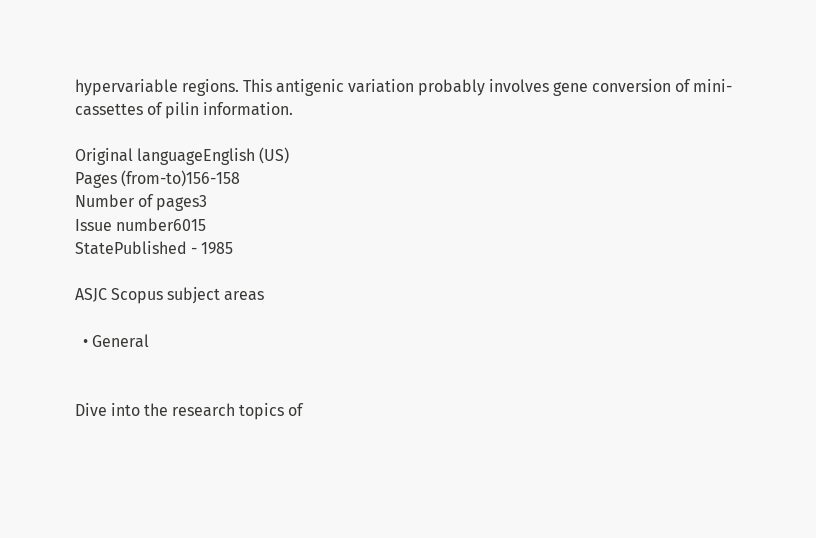hypervariable regions. This antigenic variation probably involves gene conversion of mini-cassettes of pilin information.

Original languageEnglish (US)
Pages (from-to)156-158
Number of pages3
Issue number6015
StatePublished - 1985

ASJC Scopus subject areas

  • General


Dive into the research topics of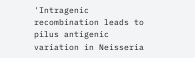'Intragenic recombination leads to pilus antigenic variation in Neisseria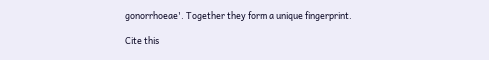gonorrhoeae'. Together they form a unique fingerprint.

Cite this